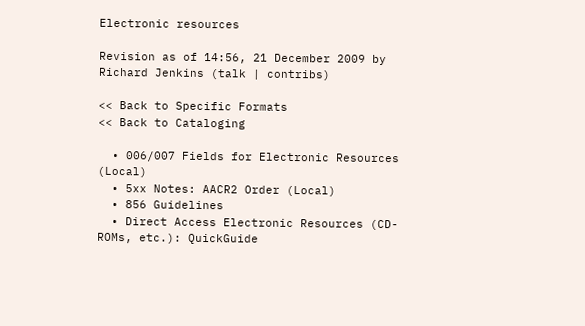Electronic resources

Revision as of 14:56, 21 December 2009 by Richard Jenkins (talk | contribs)

<< Back to Specific Formats
<< Back to Cataloging

  • 006/007 Fields for Electronic Resources (Local)
  • 5xx Notes: AACR2 Order (Local)
  • 856 Guidelines
  • Direct Access Electronic Resources (CD-ROMs, etc.): QuickGuide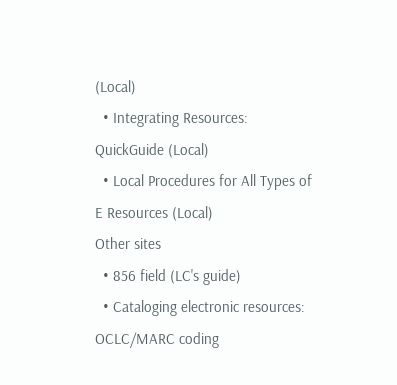(Local)
  • Integrating Resources: QuickGuide (Local)
  • Local Procedures for All Types of E Resources (Local)
Other sites
  • 856 field (LC's guide)
  • Cataloging electronic resources: OCLC/MARC coding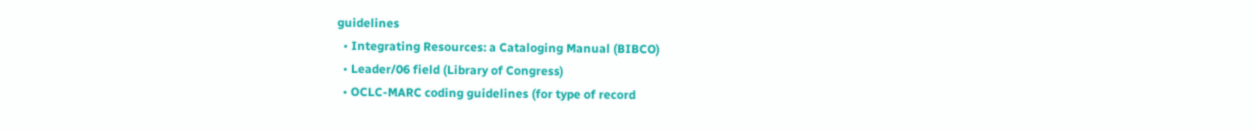guidelines
  • Integrating Resources: a Cataloging Manual (BIBCO)
  • Leader/06 field (Library of Congress)
  • OCLC-MARC coding guidelines (for type of record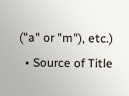("a" or "m"), etc.)
  • Source of Title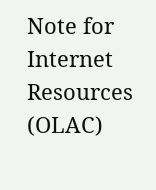Note for Internet Resources (OLAC)